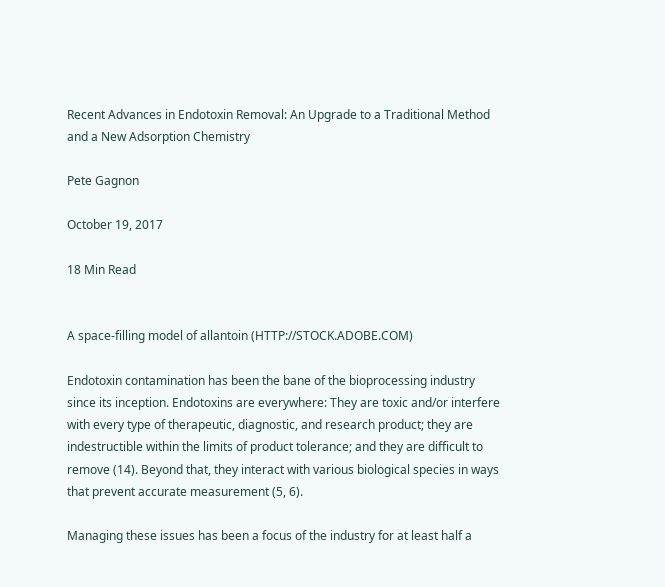Recent Advances in Endotoxin Removal: An Upgrade to a Traditional Method and a New Adsorption Chemistry

Pete Gagnon

October 19, 2017

18 Min Read


A space-filling model of allantoin (HTTP://STOCK.ADOBE.COM)

Endotoxin contamination has been the bane of the bioprocessing industry since its inception. Endotoxins are everywhere: They are toxic and/or interfere with every type of therapeutic, diagnostic, and research product; they are indestructible within the limits of product tolerance; and they are difficult to remove (14). Beyond that, they interact with various biological species in ways that prevent accurate measurement (5, 6).

Managing these issues has been a focus of the industry for at least half a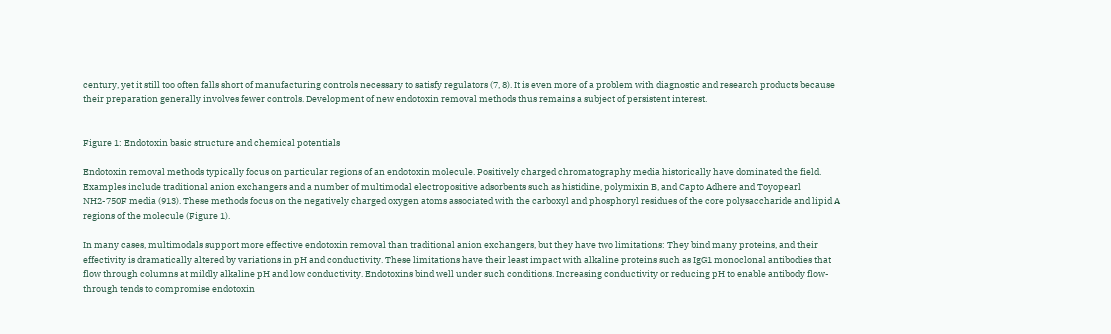century, yet it still too often falls short of manufacturing controls necessary to satisfy regulators (7, 8). It is even more of a problem with diagnostic and research products because their preparation generally involves fewer controls. Development of new endotoxin removal methods thus remains a subject of persistent interest.


Figure 1: Endotoxin basic structure and chemical potentials

Endotoxin removal methods typically focus on particular regions of an endotoxin molecule. Positively charged chromatography media historically have dominated the field.  Examples include traditional anion exchangers and a number of multimodal electropositive adsorbents such as histidine, polymixin B, and Capto Adhere and Toyopearl NH2-750F media (913). These methods focus on the negatively charged oxygen atoms associated with the carboxyl and phosphoryl residues of the core polysaccharide and lipid A regions of the molecule (Figure 1).

In many cases, multimodals support more effective endotoxin removal than traditional anion exchangers, but they have two limitations: They bind many proteins, and their effectivity is dramatically altered by variations in pH and conductivity. These limitations have their least impact with alkaline proteins such as IgG1 monoclonal antibodies that flow through columns at mildly alkaline pH and low conductivity. Endotoxins bind well under such conditions. Increasing conductivity or reducing pH to enable antibody flow-through tends to compromise endotoxin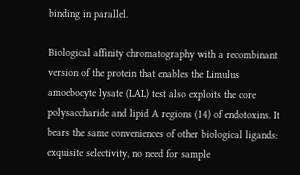binding in parallel.

Biological affinity chromatography with a recombinant version of the protein that enables the Limulus amoebocyte lysate (LAL) test also exploits the core polysaccharide and lipid A regions (14) of endotoxins. It bears the same conveniences of other biological ligands: exquisite selectivity, no need for sample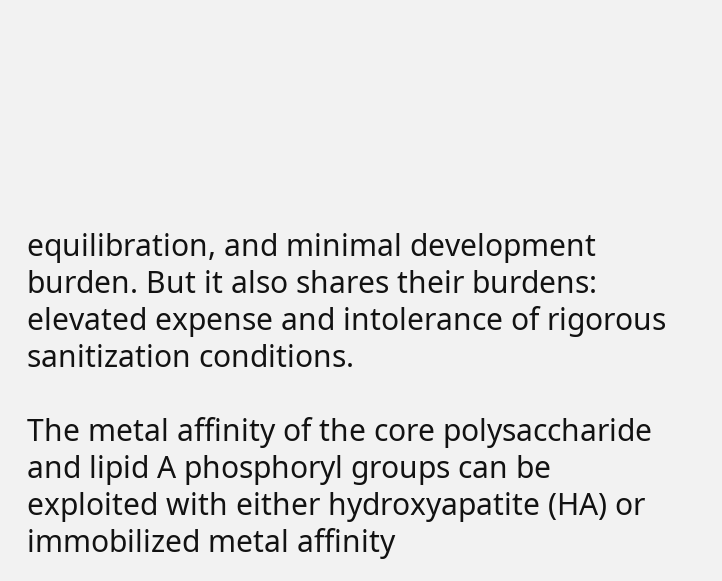equilibration, and minimal development burden. But it also shares their burdens: elevated expense and intolerance of rigorous sanitization conditions.

The metal affinity of the core polysaccharide and lipid A phosphoryl groups can be exploited with either hydroxyapatite (HA) or immobilized metal affinity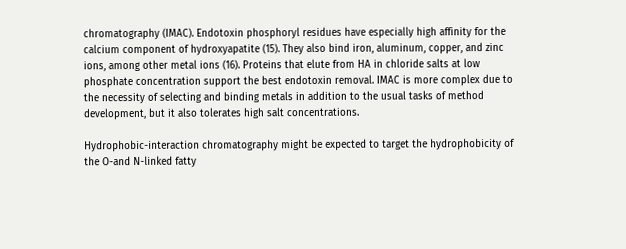chromatography (IMAC). Endotoxin phosphoryl residues have especially high affinity for the calcium component of hydroxyapatite (15). They also bind iron, aluminum, copper, and zinc ions, among other metal ions (16). Proteins that elute from HA in chloride salts at low phosphate concentration support the best endotoxin removal. IMAC is more complex due to the necessity of selecting and binding metals in addition to the usual tasks of method development, but it also tolerates high salt concentrations.

Hydrophobic-interaction chromatography might be expected to target the hydrophobicity of the O-and N-linked fatty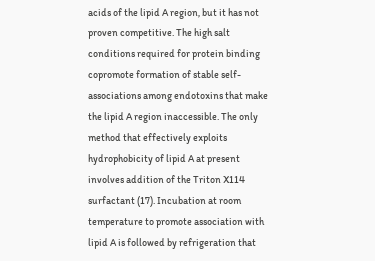acids of the lipid A region, but it has not proven competitive. The high salt conditions required for protein binding copromote formation of stable self-associations among endotoxins that make the lipid A region inaccessible. The only method that effectively exploits hydrophobicity of lipid A at present involves addition of the Triton X114 surfactant (17). Incubation at room temperature to promote association with lipid A is followed by refrigeration that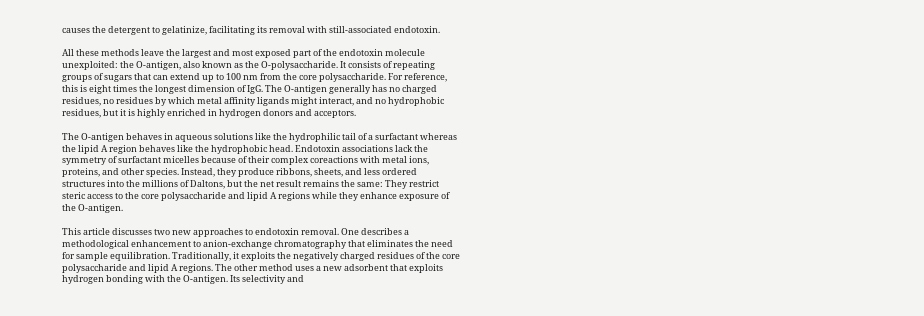causes the detergent to gelatinize, facilitating its removal with still-associated endotoxin.

All these methods leave the largest and most exposed part of the endotoxin molecule unexploited: the O-antigen, also known as the O-polysaccharide. It consists of repeating groups of sugars that can extend up to 100 nm from the core polysaccharide. For reference, this is eight times the longest dimension of IgG. The O-antigen generally has no charged residues, no residues by which metal affinity ligands might interact, and no hydrophobic residues, but it is highly enriched in hydrogen donors and acceptors.

The O-antigen behaves in aqueous solutions like the hydrophilic tail of a surfactant whereas the lipid A region behaves like the hydrophobic head. Endotoxin associations lack the symmetry of surfactant micelles because of their complex coreactions with metal ions, proteins, and other species. Instead, they produce ribbons, sheets, and less ordered structures into the millions of Daltons, but the net result remains the same: They restrict steric access to the core polysaccharide and lipid A regions while they enhance exposure of the O-antigen.

This article discusses two new approaches to endotoxin removal. One describes a methodological enhancement to anion-exchange chromatography that eliminates the need for sample equilibration. Traditionally, it exploits the negatively charged residues of the core polysaccharide and lipid A regions. The other method uses a new adsorbent that exploits hydrogen bonding with the O-antigen. Its selectivity and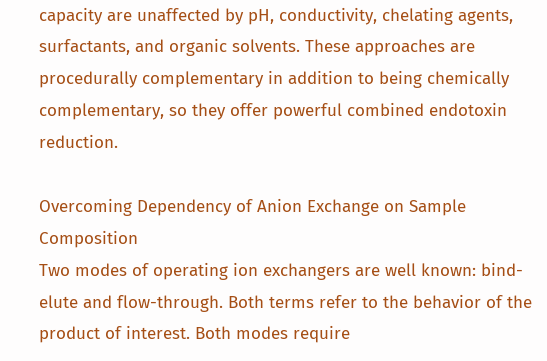capacity are unaffected by pH, conductivity, chelating agents, surfactants, and organic solvents. These approaches are procedurally complementary in addition to being chemically complementary, so they offer powerful combined endotoxin reduction.

Overcoming Dependency of Anion Exchange on Sample Composition
Two modes of operating ion exchangers are well known: bind-elute and flow-through. Both terms refer to the behavior of the product of interest. Both modes require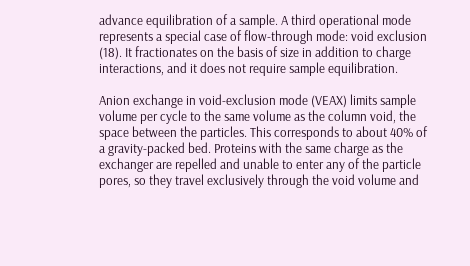advance equilibration of a sample. A third operational mode represents a special case of flow-through mode: void exclusion (18). It fractionates on the basis of size in addition to charge interactions, and it does not require sample equilibration.

Anion exchange in void-exclusion mode (VEAX) limits sample volume per cycle to the same volume as the column void, the space between the particles. This corresponds to about 40% of a gravity-packed bed. Proteins with the same charge as the exchanger are repelled and unable to enter any of the particle pores, so they travel exclusively through the void volume and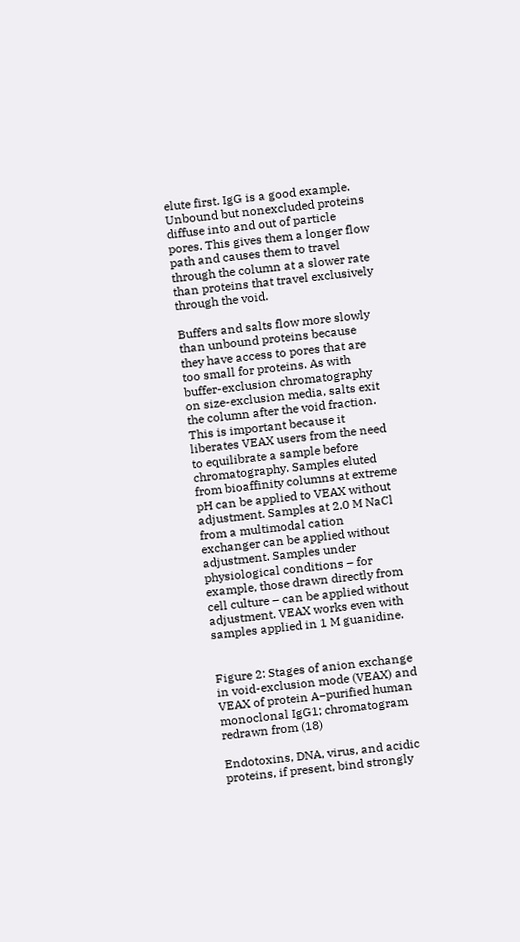elute first. IgG is a good example. Unbound but nonexcluded proteins diffuse into and out of particle pores. This gives them a longer flow path and causes them to travel through the column at a slower rate than proteins that travel exclusively through the void.

Buffers and salts flow more slowly than unbound proteins because they have access to pores that are too small for proteins. As with buffer-exclusion chromatography on size-exclusion media, salts exit the column after the void fraction. This is important because it liberates VEAX users from the need to equilibrate a sample before chromatography. Samples eluted from bioaffinity columns at extreme pH can be applied to VEAX without adjustment. Samples at 2.0 M NaCl from a multimodal cation exchanger can be applied without adjustment. Samples under physiological conditions – for example, those drawn directly from cell culture – can be applied without adjustment. VEAX works even with samples applied in 1 M guanidine.


Figure 2: Stages of anion exchange in void-exclusion mode (VEAX) and VEAX of protein A−purified human monoclonal IgG1; chromatogram redrawn from (18)

Endotoxins, DNA, virus, and acidic proteins, if present, bind strongly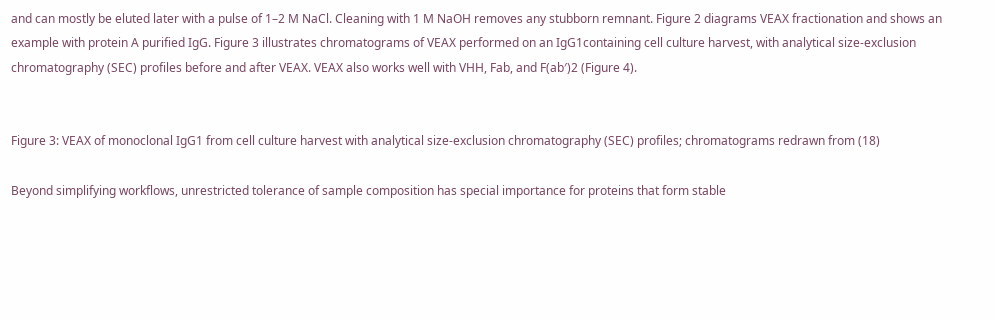and can mostly be eluted later with a pulse of 1–2 M NaCl. Cleaning with 1 M NaOH removes any stubborn remnant. Figure 2 diagrams VEAX fractionation and shows an example with protein A purified IgG. Figure 3 illustrates chromatograms of VEAX performed on an IgG1containing cell culture harvest, with analytical size-exclusion chromatography (SEC) profiles before and after VEAX. VEAX also works well with VHH, Fab, and F(ab′)2 (Figure 4).


Figure 3: VEAX of monoclonal IgG1 from cell culture harvest with analytical size-exclusion chromatography (SEC) profiles; chromatograms redrawn from (18)

Beyond simplifying workflows, unrestricted tolerance of sample composition has special importance for proteins that form stable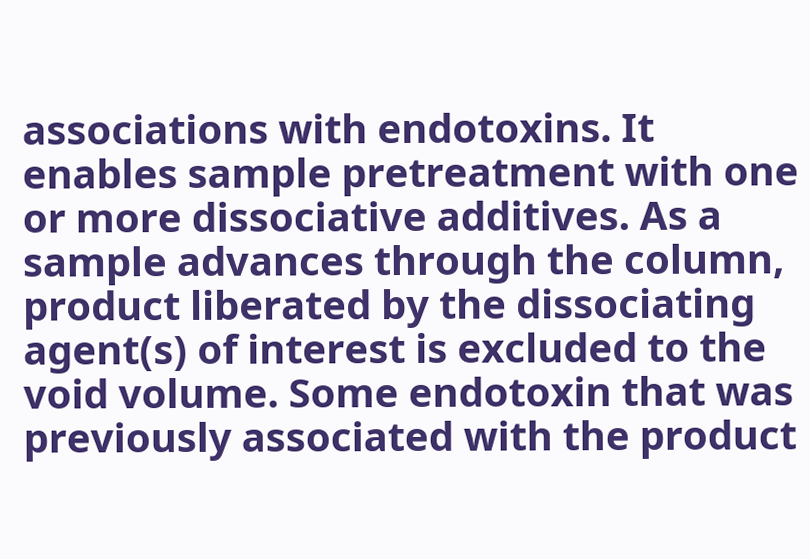associations with endotoxins. It enables sample pretreatment with one or more dissociative additives. As a sample advances through the column, product liberated by the dissociating agent(s) of interest is excluded to the void volume. Some endotoxin that was previously associated with the product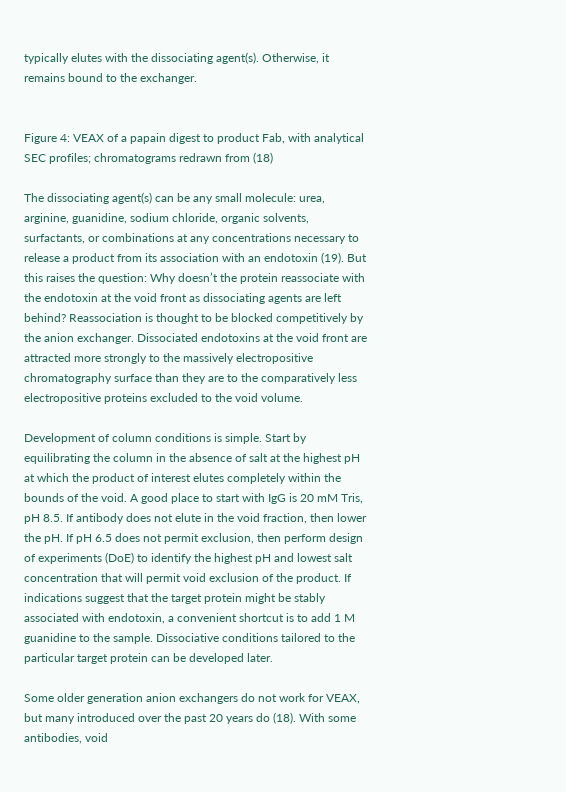typically elutes with the dissociating agent(s). Otherwise, it remains bound to the exchanger.


Figure 4: VEAX of a papain digest to product Fab, with analytical SEC profiles; chromatograms redrawn from (18)

The dissociating agent(s) can be any small molecule: urea, arginine, guanidine, sodium chloride, organic solvents, surfactants, or combinations at any concentrations necessary to release a product from its association with an endotoxin (19). But this raises the question: Why doesn’t the protein reassociate with the endotoxin at the void front as dissociating agents are left behind? Reassociation is thought to be blocked competitively by the anion exchanger. Dissociated endotoxins at the void front are attracted more strongly to the massively electropositive chromatography surface than they are to the comparatively less electropositive proteins excluded to the void volume.

Development of column conditions is simple. Start by equilibrating the column in the absence of salt at the highest pH at which the product of interest elutes completely within the bounds of the void. A good place to start with IgG is 20 mM Tris, pH 8.5. If antibody does not elute in the void fraction, then lower the pH. If pH 6.5 does not permit exclusion, then perform design of experiments (DoE) to identify the highest pH and lowest salt concentration that will permit void exclusion of the product. If indications suggest that the target protein might be stably associated with endotoxin, a convenient shortcut is to add 1 M guanidine to the sample. Dissociative conditions tailored to the particular target protein can be developed later.

Some older generation anion exchangers do not work for VEAX, but many introduced over the past 20 years do (18). With some antibodies, void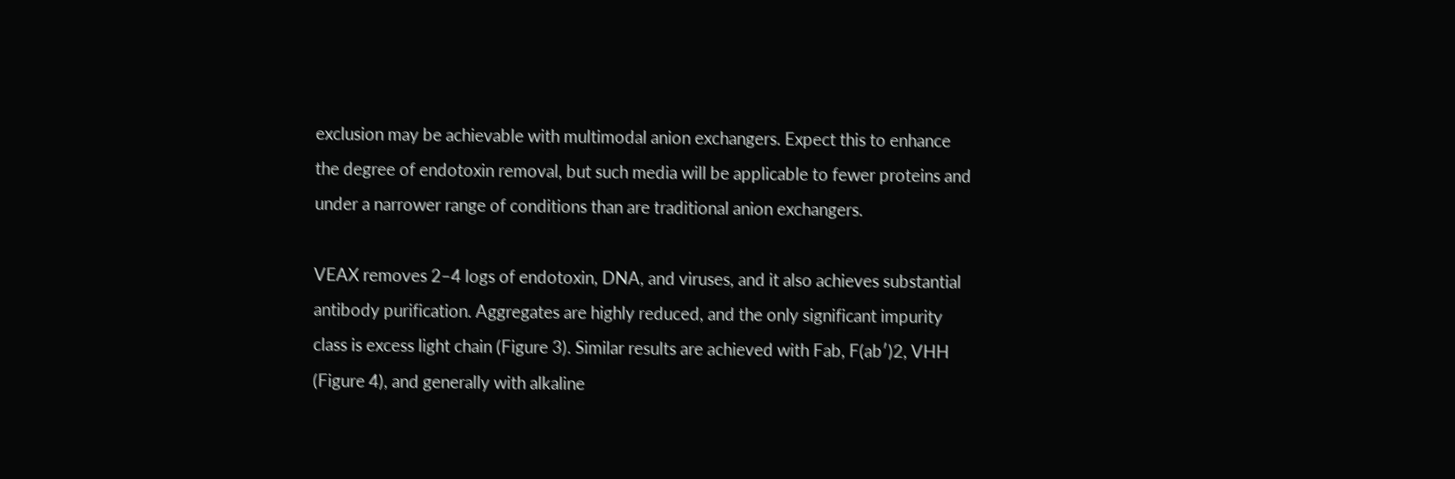exclusion may be achievable with multimodal anion exchangers. Expect this to enhance the degree of endotoxin removal, but such media will be applicable to fewer proteins and under a narrower range of conditions than are traditional anion exchangers.

VEAX removes 2–4 logs of endotoxin, DNA, and viruses, and it also achieves substantial antibody purification. Aggregates are highly reduced, and the only significant impurity class is excess light chain (Figure 3). Similar results are achieved with Fab, F(ab′)2, VHH (Figure 4), and generally with alkaline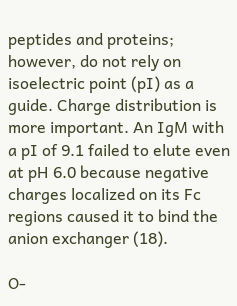peptides and proteins; however, do not rely on isoelectric point (pI) as a guide. Charge distribution is more important. An IgM with a pI of 9.1 failed to elute even at pH 6.0 because negative charges localized on its Fc regions caused it to bind the anion exchanger (18).

O-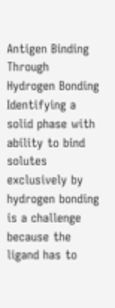Antigen Binding Through Hydrogen Bonding
Identifying a solid phase with ability to bind solutes exclusively by hydrogen bonding is a challenge because the ligand has to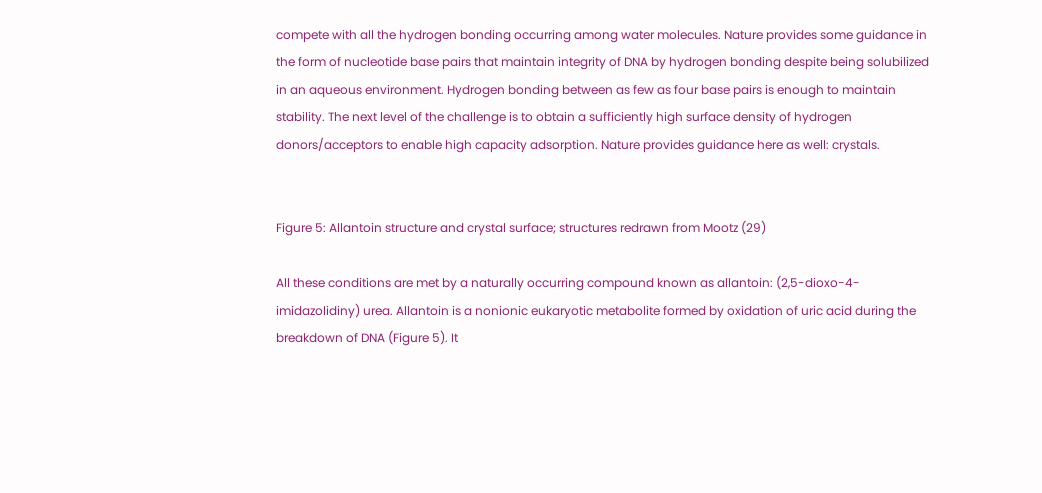compete with all the hydrogen bonding occurring among water molecules. Nature provides some guidance in the form of nucleotide base pairs that maintain integrity of DNA by hydrogen bonding despite being solubilized in an aqueous environment. Hydrogen bonding between as few as four base pairs is enough to maintain stability. The next level of the challenge is to obtain a sufficiently high surface density of hydrogen donors/acceptors to enable high capacity adsorption. Nature provides guidance here as well: crystals.


Figure 5: Allantoin structure and crystal surface; structures redrawn from Mootz (29)

All these conditions are met by a naturally occurring compound known as allantoin: (2,5-dioxo-4-imidazolidiny) urea. Allantoin is a nonionic eukaryotic metabolite formed by oxidation of uric acid during the breakdown of DNA (Figure 5). It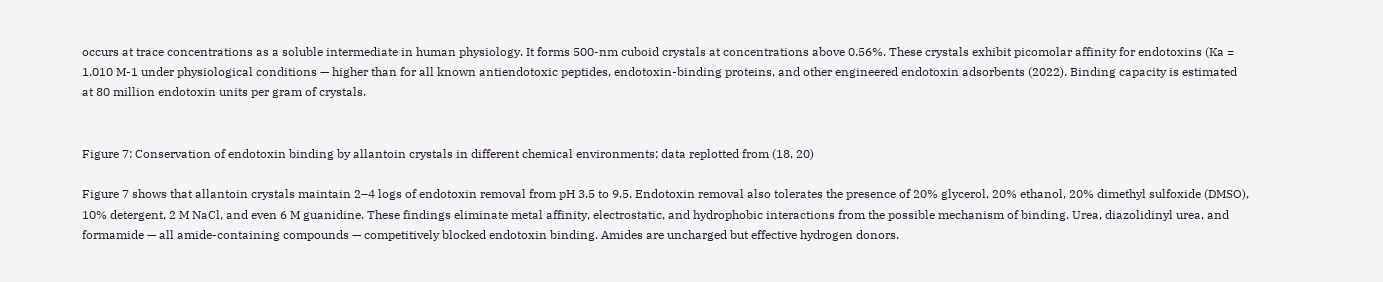occurs at trace concentrations as a soluble intermediate in human physiology. It forms 500-nm cuboid crystals at concentrations above 0.56%. These crystals exhibit picomolar affinity for endotoxins (Ka = 1.010 M-1 under physiological conditions — higher than for all known antiendotoxic peptides, endotoxin-binding proteins, and other engineered endotoxin adsorbents (2022). Binding capacity is estimated at 80 million endotoxin units per gram of crystals.


Figure 7: Conservation of endotoxin binding by allantoin crystals in different chemical environments; data replotted from (18, 20)

Figure 7 shows that allantoin crystals maintain 2–4 logs of endotoxin removal from pH 3.5 to 9.5. Endotoxin removal also tolerates the presence of 20% glycerol, 20% ethanol, 20% dimethyl sulfoxide (DMSO), 10% detergent, 2 M NaCl, and even 6 M guanidine. These findings eliminate metal affinity, electrostatic, and hydrophobic interactions from the possible mechanism of binding. Urea, diazolidinyl urea, and formamide — all amide-containing compounds — competitively blocked endotoxin binding. Amides are uncharged but effective hydrogen donors.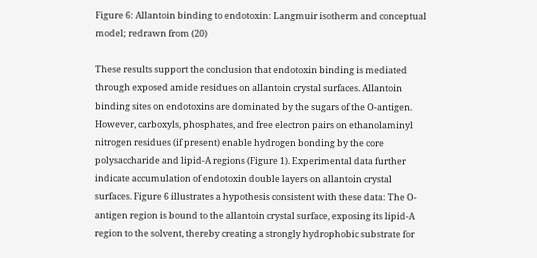Figure 6: Allantoin binding to endotoxin: Langmuir isotherm and conceptual model; redrawn from (20)

These results support the conclusion that endotoxin binding is mediated through exposed amide residues on allantoin crystal surfaces. Allantoin binding sites on endotoxins are dominated by the sugars of the O-antigen. However, carboxyls, phosphates, and free electron pairs on ethanolaminyl nitrogen residues (if present) enable hydrogen bonding by the core polysaccharide and lipid-A regions (Figure 1). Experimental data further indicate accumulation of endotoxin double layers on allantoin crystal surfaces. Figure 6 illustrates a hypothesis consistent with these data: The O-antigen region is bound to the allantoin crystal surface, exposing its lipid-A region to the solvent, thereby creating a strongly hydrophobic substrate for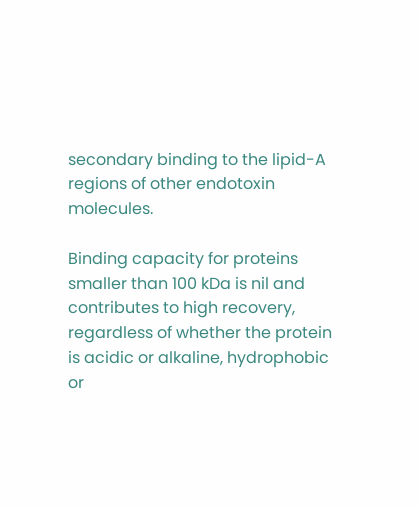secondary binding to the lipid-A regions of other endotoxin molecules.

Binding capacity for proteins smaller than 100 kDa is nil and contributes to high recovery, regardless of whether the protein is acidic or alkaline, hydrophobic or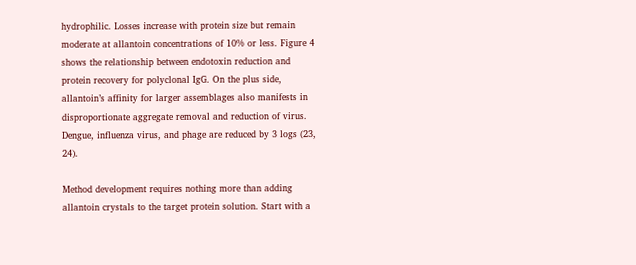hydrophilic. Losses increase with protein size but remain moderate at allantoin concentrations of 10% or less. Figure 4 shows the relationship between endotoxin reduction and protein recovery for polyclonal IgG. On the plus side, allantoin’s affinity for larger assemblages also manifests in disproportionate aggregate removal and reduction of virus. Dengue, influenza virus, and phage are reduced by 3 logs (23, 24).

Method development requires nothing more than adding allantoin crystals to the target protein solution. Start with a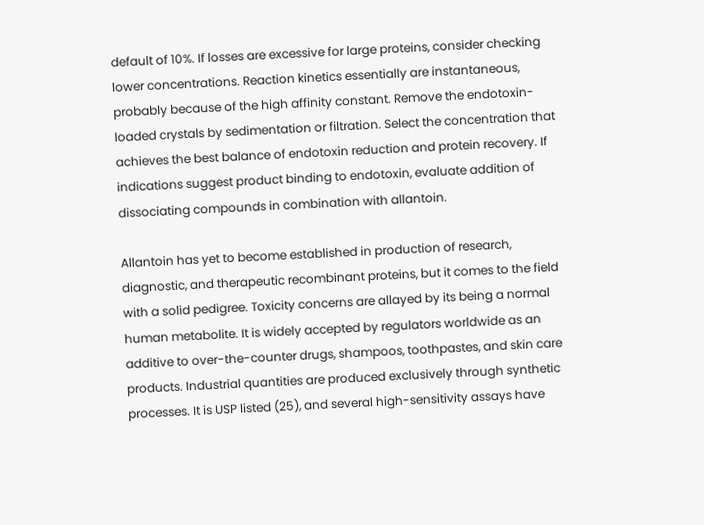default of 10%. If losses are excessive for large proteins, consider checking lower concentrations. Reaction kinetics essentially are instantaneous, probably because of the high affinity constant. Remove the endotoxin-loaded crystals by sedimentation or filtration. Select the concentration that achieves the best balance of endotoxin reduction and protein recovery. If indications suggest product binding to endotoxin, evaluate addition of dissociating compounds in combination with allantoin.

Allantoin has yet to become established in production of research, diagnostic, and therapeutic recombinant proteins, but it comes to the field with a solid pedigree. Toxicity concerns are allayed by its being a normal human metabolite. It is widely accepted by regulators worldwide as an additive to over-the-counter drugs, shampoos, toothpastes, and skin care products. Industrial quantities are produced exclusively through synthetic processes. It is USP listed (25), and several high-sensitivity assays have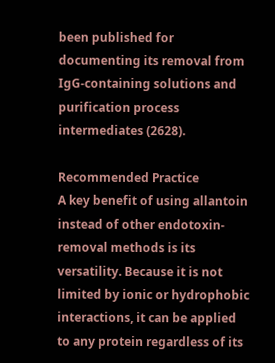been published for documenting its removal from IgG-containing solutions and purification process intermediates (2628).

Recommended Practice
A key benefit of using allantoin instead of other endotoxin-removal methods is its versatility. Because it is not limited by ionic or hydrophobic interactions, it can be applied to any protein regardless of its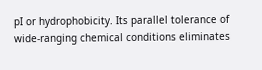pI or hydrophobicity. Its parallel tolerance of wide-ranging chemical conditions eliminates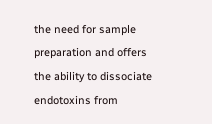the need for sample preparation and offers the ability to dissociate endotoxins from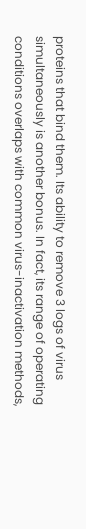proteins that bind them. Its ability to remove 3 logs of virus simultaneously is another bonus. In fact, its range of operating conditions overlaps with common virus-inactivation methods,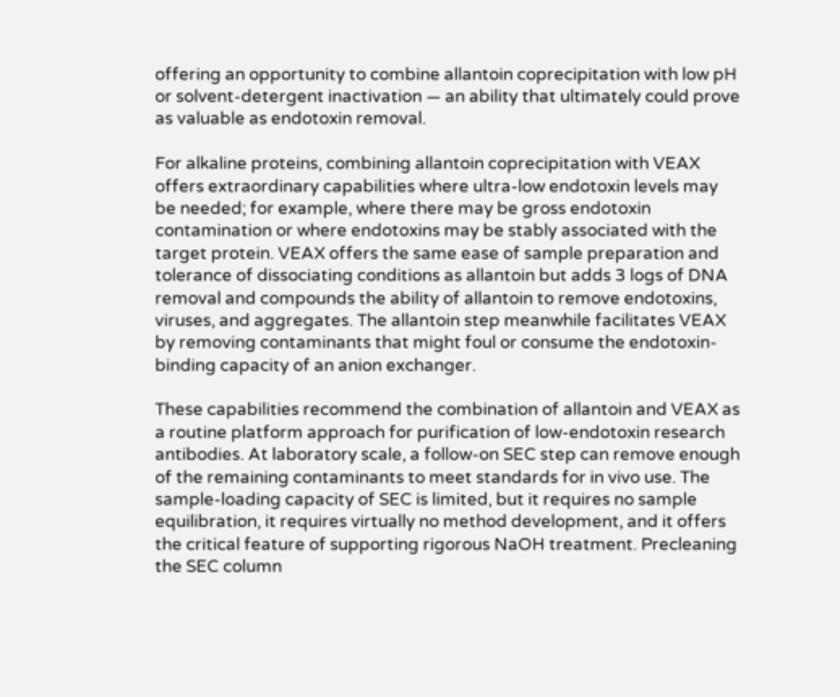offering an opportunity to combine allantoin coprecipitation with low pH or solvent-detergent inactivation — an ability that ultimately could prove as valuable as endotoxin removal.

For alkaline proteins, combining allantoin coprecipitation with VEAX offers extraordinary capabilities where ultra-low endotoxin levels may be needed; for example, where there may be gross endotoxin contamination or where endotoxins may be stably associated with the target protein. VEAX offers the same ease of sample preparation and tolerance of dissociating conditions as allantoin but adds 3 logs of DNA removal and compounds the ability of allantoin to remove endotoxins, viruses, and aggregates. The allantoin step meanwhile facilitates VEAX by removing contaminants that might foul or consume the endotoxin-binding capacity of an anion exchanger.

These capabilities recommend the combination of allantoin and VEAX as a routine platform approach for purification of low-endotoxin research antibodies. At laboratory scale, a follow-on SEC step can remove enough of the remaining contaminants to meet standards for in vivo use. The sample-loading capacity of SEC is limited, but it requires no sample equilibration, it requires virtually no method development, and it offers the critical feature of supporting rigorous NaOH treatment. Precleaning the SEC column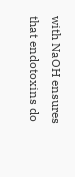with NaOH ensures that endotoxins do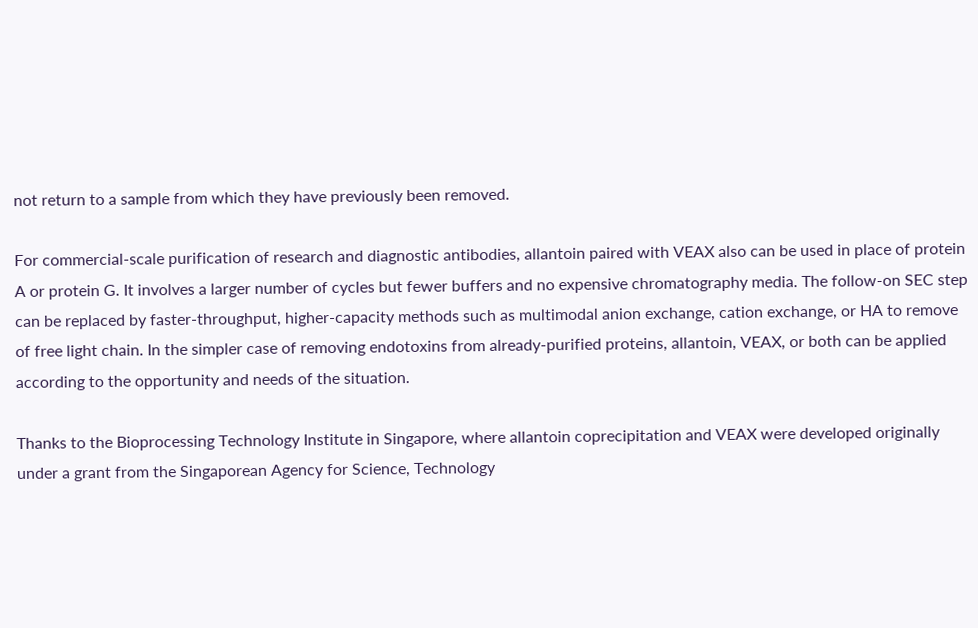not return to a sample from which they have previously been removed.

For commercial-scale purification of research and diagnostic antibodies, allantoin paired with VEAX also can be used in place of protein A or protein G. It involves a larger number of cycles but fewer buffers and no expensive chromatography media. The follow-on SEC step can be replaced by faster-throughput, higher-capacity methods such as multimodal anion exchange, cation exchange, or HA to remove of free light chain. In the simpler case of removing endotoxins from already-purified proteins, allantoin, VEAX, or both can be applied according to the opportunity and needs of the situation.

Thanks to the Bioprocessing Technology Institute in Singapore, where allantoin coprecipitation and VEAX were developed originally under a grant from the Singaporean Agency for Science, Technology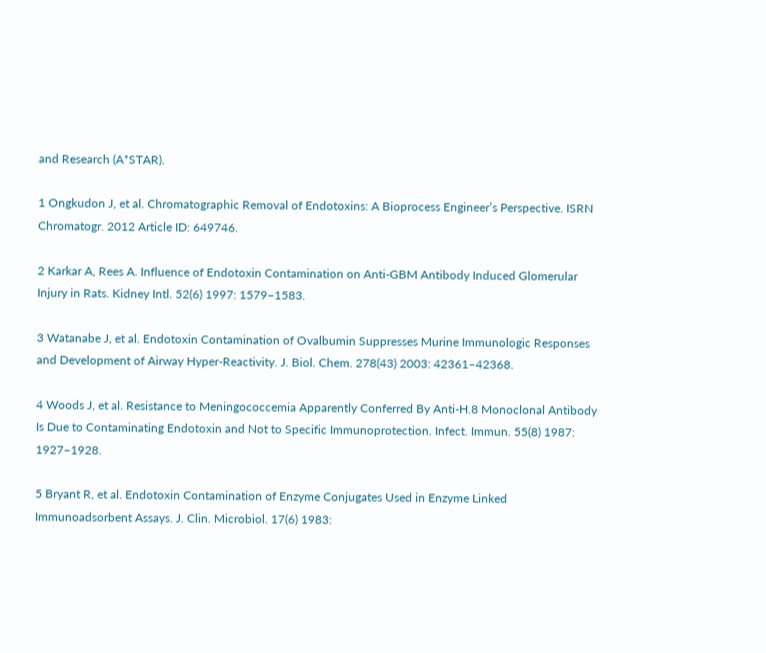and Research (A*STAR).

1 Ongkudon J, et al. Chromatographic Removal of Endotoxins: A Bioprocess Engineer’s Perspective. ISRN Chromatogr. 2012 Article ID: 649746.

2 Karkar A, Rees A. Influence of Endotoxin Contamination on Anti-GBM Antibody Induced Glomerular Injury in Rats. Kidney Intl. 52(6) 1997: 1579–1583.

3 Watanabe J, et al. Endotoxin Contamination of Ovalbumin Suppresses Murine Immunologic Responses and Development of Airway Hyper-Reactivity. J. Biol. Chem. 278(43) 2003: 42361–42368.

4 Woods J, et al. Resistance to Meningococcemia Apparently Conferred By Anti-H.8 Monoclonal Antibody Is Due to Contaminating Endotoxin and Not to Specific Immunoprotection. Infect. Immun. 55(8) 1987: 1927–1928.

5 Bryant R, et al. Endotoxin Contamination of Enzyme Conjugates Used in Enzyme Linked Immunoadsorbent Assays. J. Clin. Microbiol. 17(6) 1983: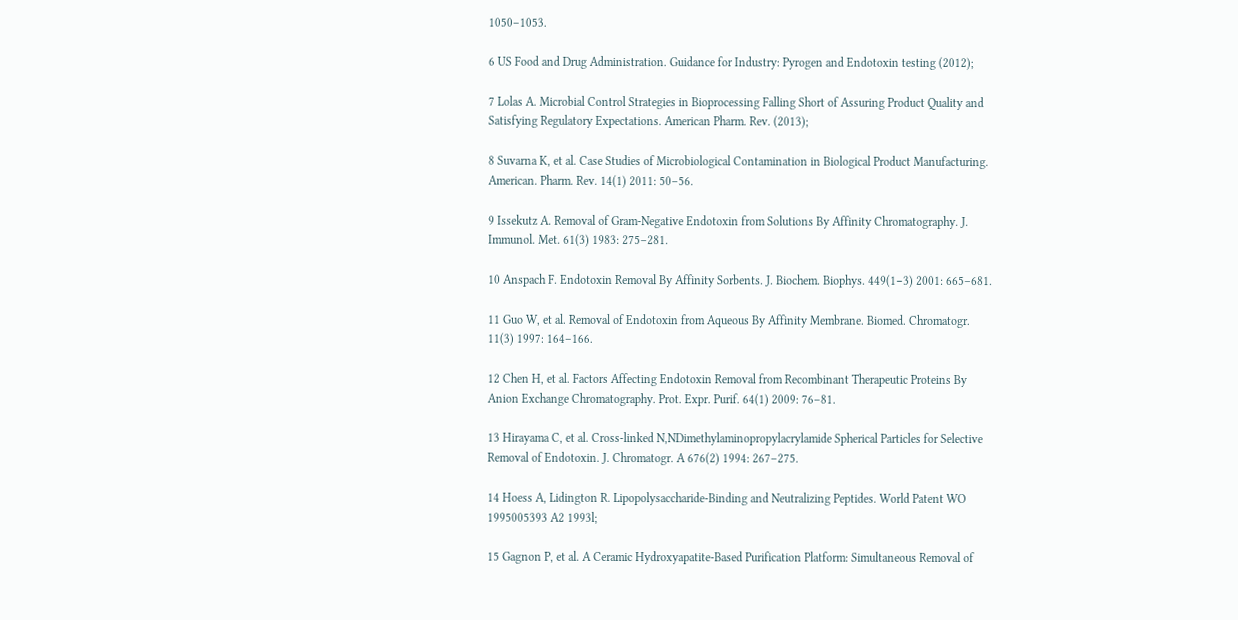1050–1053.

6 US Food and Drug Administration. Guidance for Industry: Pyrogen and Endotoxin testing (2012);

7 Lolas A. Microbial Control Strategies in Bioprocessing Falling Short of Assuring Product Quality and Satisfying Regulatory Expectations. American Pharm. Rev. (2013);

8 Suvarna K, et al. Case Studies of Microbiological Contamination in Biological Product Manufacturing. American. Pharm. Rev. 14(1) 2011: 50–56.

9 Issekutz A. Removal of Gram-Negative Endotoxin from Solutions By Affinity Chromatography. J. Immunol. Met. 61(3) 1983: 275–281.

10 Anspach F. Endotoxin Removal By Affinity Sorbents. J. Biochem. Biophys. 449(1−3) 2001: 665–681.

11 Guo W, et al. Removal of Endotoxin from Aqueous By Affinity Membrane. Biomed. Chromatogr. 11(3) 1997: 164–166.

12 Chen H, et al. Factors Affecting Endotoxin Removal from Recombinant Therapeutic Proteins By Anion Exchange Chromatography. Prot. Expr. Purif. 64(1) 2009: 76–81.

13 Hirayama C, et al. Cross-linked N,NDimethylaminopropylacrylamide Spherical Particles for Selective Removal of Endotoxin. J. Chromatogr. A 676(2) 1994: 267–275.

14 Hoess A, Lidington R. Lipopolysaccharide-Binding and Neutralizing Peptides. World Patent WO 1995005393 A2 1993l;

15 Gagnon P, et al. A Ceramic Hydroxyapatite-Based Purification Platform: Simultaneous Removal of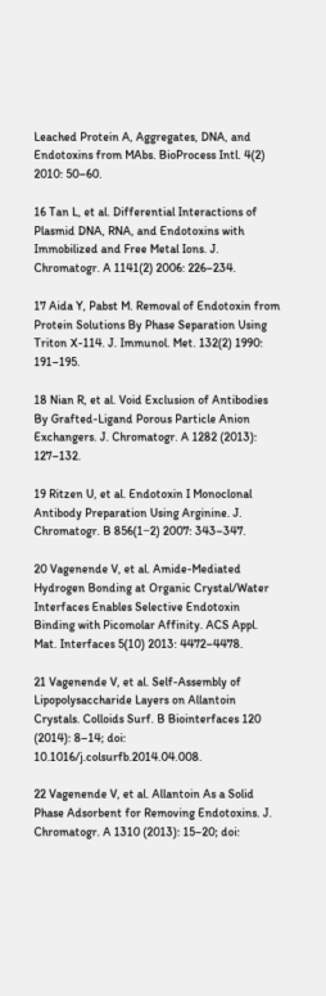Leached Protein A, Aggregates, DNA, and Endotoxins from MAbs. BioProcess Intl. 4(2) 2010: 50–60.

16 Tan L, et al. Differential Interactions of Plasmid DNA, RNA, and Endotoxins with Immobilized and Free Metal Ions. J. Chromatogr. A 1141(2) 2006: 226–234.

17 Aida Y, Pabst M. Removal of Endotoxin from Protein Solutions By Phase Separation Using Triton X-114. J. Immunol. Met. 132(2) 1990: 191–195.

18 Nian R, et al. Void Exclusion of Antibodies By Grafted-Ligand Porous Particle Anion Exchangers. J. Chromatogr. A 1282 (2013): 127–132.

19 Ritzen U, et al. Endotoxin I Monoclonal Antibody Preparation Using Arginine. J. Chromatogr. B 856(1−2) 2007: 343–347.

20 Vagenende V, et al. Amide-Mediated Hydrogen Bonding at Organic Crystal/Water Interfaces Enables Selective Endotoxin Binding with Picomolar Affinity. ACS Appl. Mat. Interfaces 5(10) 2013: 4472–4478.

21 Vagenende V, et al. Self-Assembly of Lipopolysaccharide Layers on Allantoin Crystals. Colloids Surf. B Biointerfaces 120 (2014): 8–14; doi: 10.1016/j.colsurfb.2014.04.008.

22 Vagenende V, et al. Allantoin As a Solid Phase Adsorbent for Removing Endotoxins. J. Chromatogr. A 1310 (2013): 15–20; doi: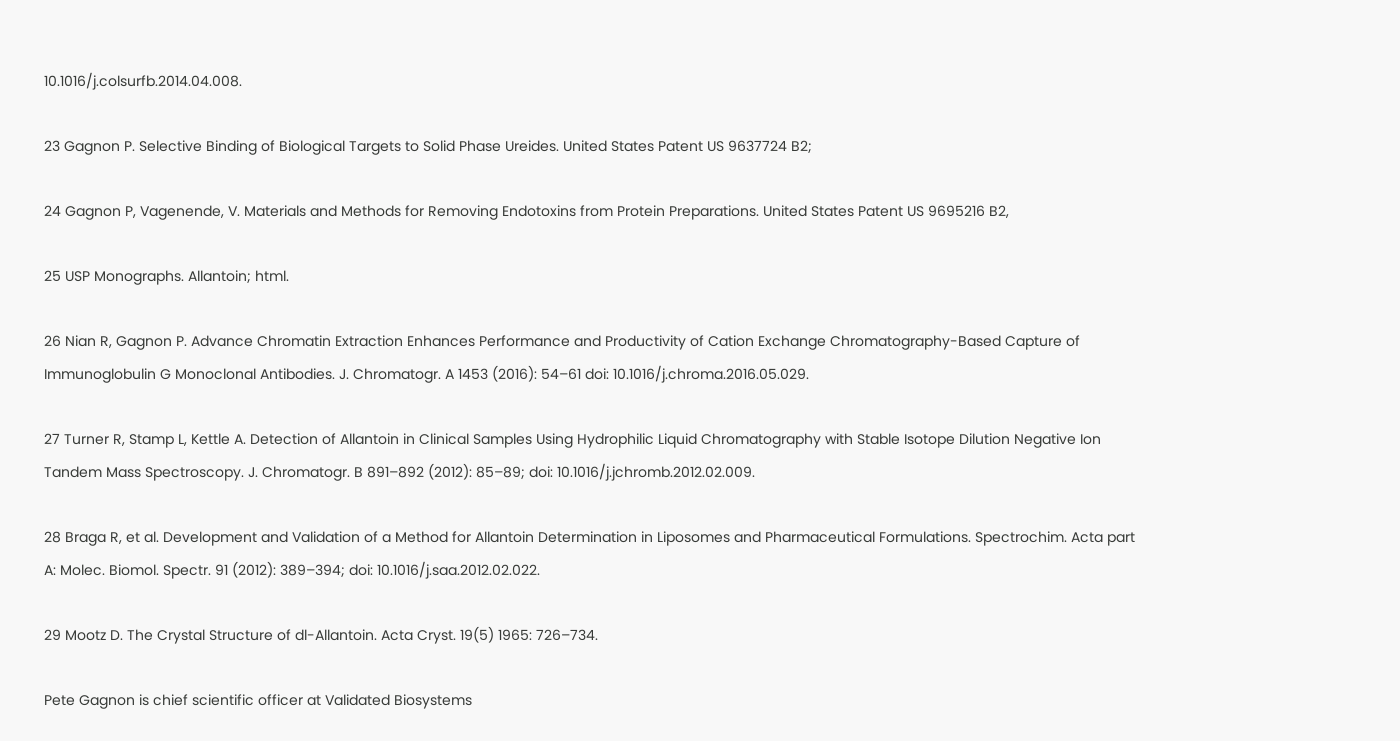10.1016/j.colsurfb.2014.04.008.

23 Gagnon P. Selective Binding of Biological Targets to Solid Phase Ureides. United States Patent US 9637724 B2;

24 Gagnon P, Vagenende, V. Materials and Methods for Removing Endotoxins from Protein Preparations. United States Patent US 9695216 B2,

25 USP Monographs. Allantoin; html.

26 Nian R, Gagnon P. Advance Chromatin Extraction Enhances Performance and Productivity of Cation Exchange Chromatography-Based Capture of Immunoglobulin G Monoclonal Antibodies. J. Chromatogr. A 1453 (2016): 54–61 doi: 10.1016/j.chroma.2016.05.029.

27 Turner R, Stamp L, Kettle A. Detection of Allantoin in Clinical Samples Using Hydrophilic Liquid Chromatography with Stable Isotope Dilution Negative Ion Tandem Mass Spectroscopy. J. Chromatogr. B 891–892 (2012): 85–89; doi: 10.1016/j.jchromb.2012.02.009.

28 Braga R, et al. Development and Validation of a Method for Allantoin Determination in Liposomes and Pharmaceutical Formulations. Spectrochim. Acta part A: Molec. Biomol. Spectr. 91 (2012): 389–394; doi: 10.1016/j.saa.2012.02.022.

29 Mootz D. The Crystal Structure of dl-Allantoin. Acta Cryst. 19(5) 1965: 726–734.

Pete Gagnon is chief scientific officer at Validated Biosystems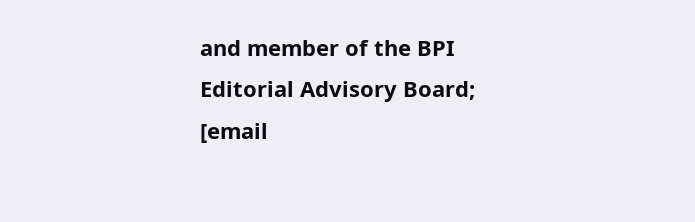and member of the BPI Editorial Advisory Board; [email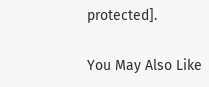protected].

You May Also Like